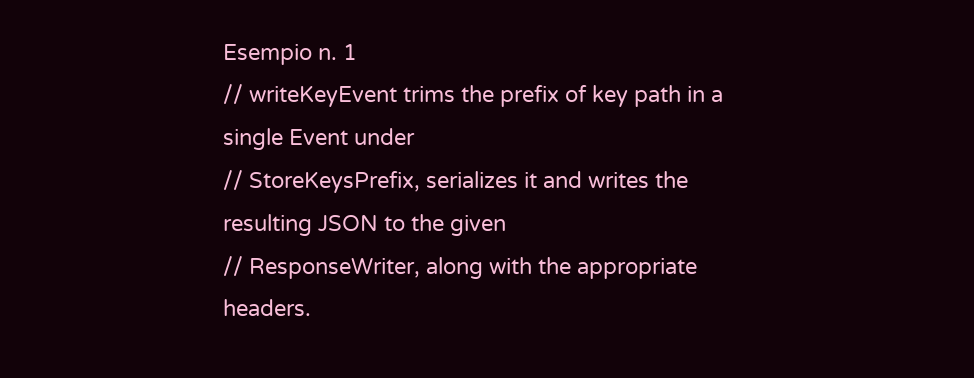Esempio n. 1
// writeKeyEvent trims the prefix of key path in a single Event under
// StoreKeysPrefix, serializes it and writes the resulting JSON to the given
// ResponseWriter, along with the appropriate headers.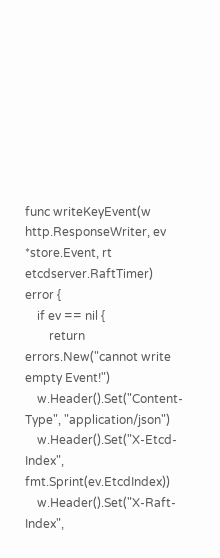func writeKeyEvent(w http.ResponseWriter, ev *store.Event, rt etcdserver.RaftTimer) error {
    if ev == nil {
        return errors.New("cannot write empty Event!")
    w.Header().Set("Content-Type", "application/json")
    w.Header().Set("X-Etcd-Index", fmt.Sprint(ev.EtcdIndex))
    w.Header().Set("X-Raft-Index",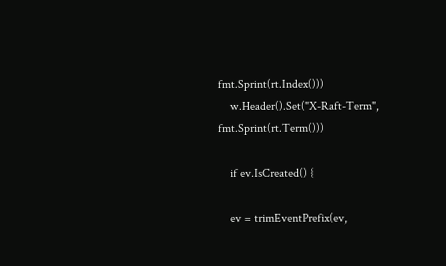fmt.Sprint(rt.Index()))
    w.Header().Set("X-Raft-Term", fmt.Sprint(rt.Term()))

    if ev.IsCreated() {

    ev = trimEventPrefix(ev,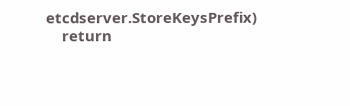etcdserver.StoreKeysPrefix)
    return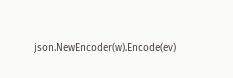json.NewEncoder(w).Encode(ev)